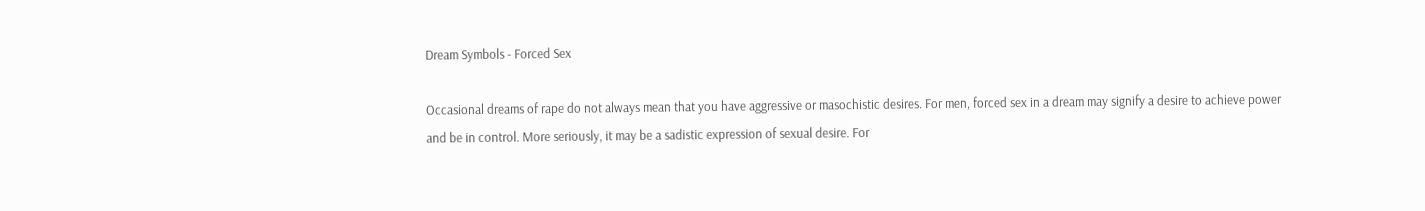Dream Symbols - Forced Sex

Occasional dreams of rape do not always mean that you have aggressive or masochistic desires. For men, forced sex in a dream may signify a desire to achieve power and be in control. More seriously, it may be a sadistic expression of sexual desire. For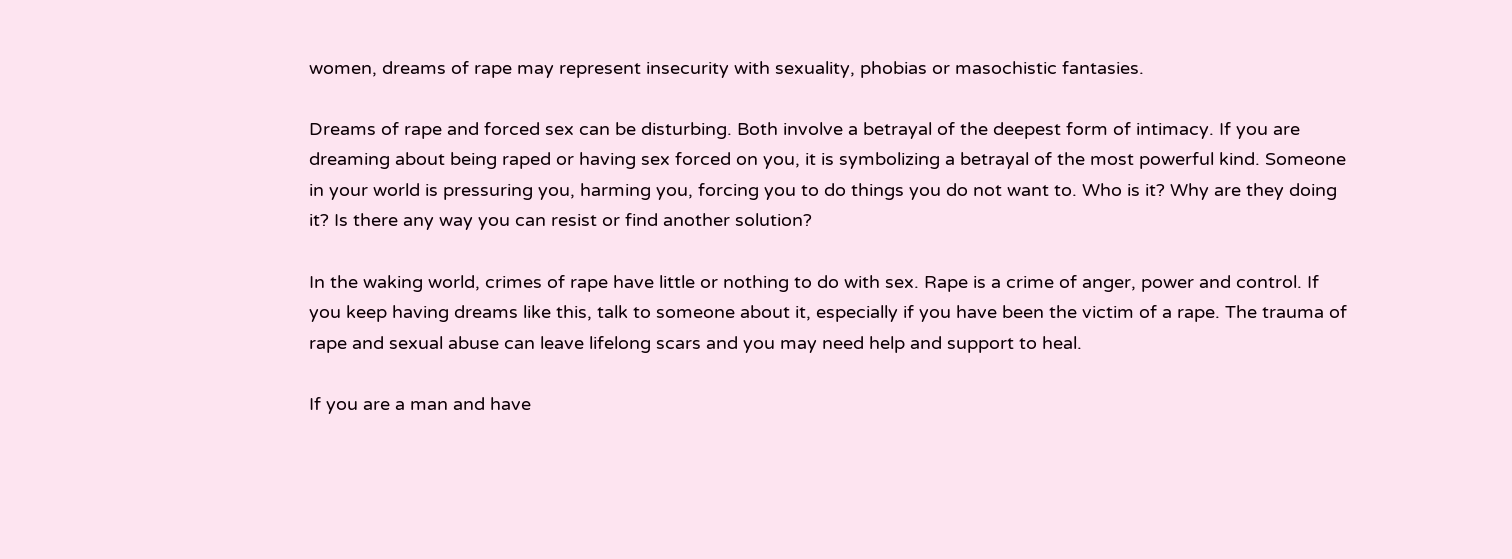women, dreams of rape may represent insecurity with sexuality, phobias or masochistic fantasies.

Dreams of rape and forced sex can be disturbing. Both involve a betrayal of the deepest form of intimacy. If you are dreaming about being raped or having sex forced on you, it is symbolizing a betrayal of the most powerful kind. Someone in your world is pressuring you, harming you, forcing you to do things you do not want to. Who is it? Why are they doing it? Is there any way you can resist or find another solution?

In the waking world, crimes of rape have little or nothing to do with sex. Rape is a crime of anger, power and control. If you keep having dreams like this, talk to someone about it, especially if you have been the victim of a rape. The trauma of rape and sexual abuse can leave lifelong scars and you may need help and support to heal.

If you are a man and have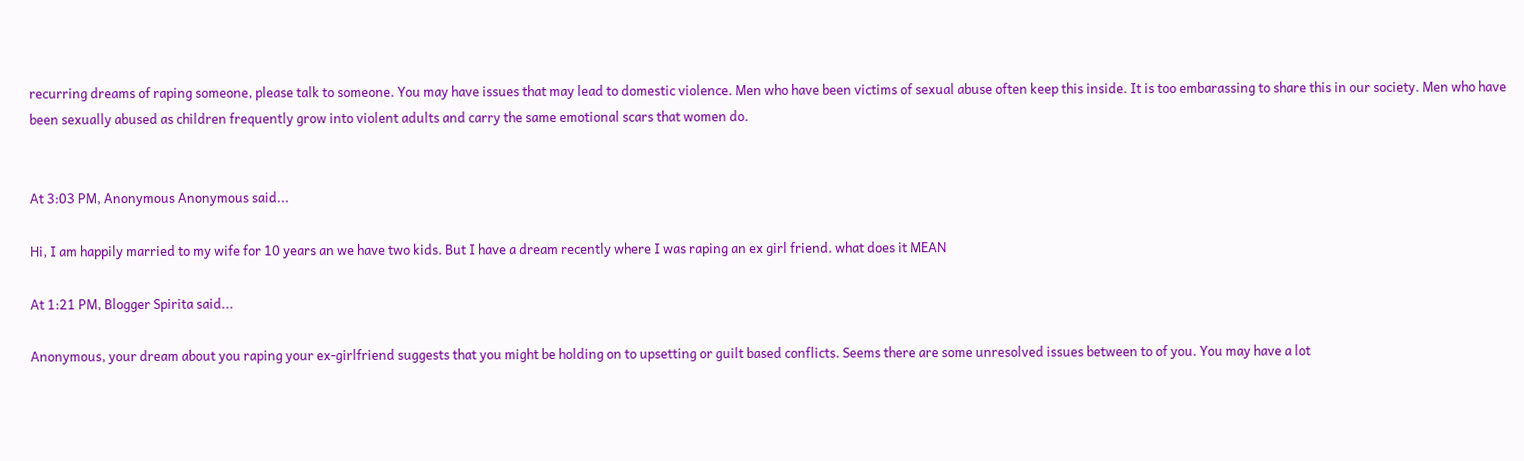recurring dreams of raping someone, please talk to someone. You may have issues that may lead to domestic violence. Men who have been victims of sexual abuse often keep this inside. It is too embarassing to share this in our society. Men who have been sexually abused as children frequently grow into violent adults and carry the same emotional scars that women do.


At 3:03 PM, Anonymous Anonymous said...

Hi, I am happily married to my wife for 10 years an we have two kids. But I have a dream recently where I was raping an ex girl friend. what does it MEAN

At 1:21 PM, Blogger Spirita said...

Anonymous, your dream about you raping your ex-girlfriend suggests that you might be holding on to upsetting or guilt based conflicts. Seems there are some unresolved issues between to of you. You may have a lot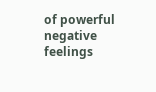of powerful negative feelings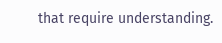that require understanding.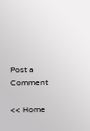Post a Comment

<< Home